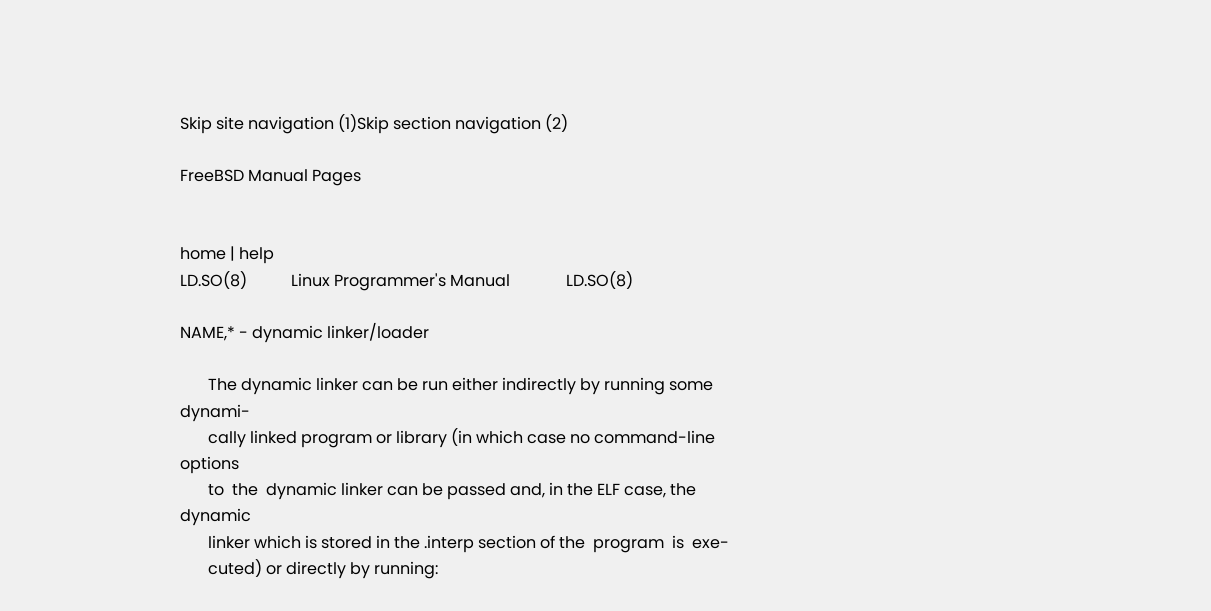Skip site navigation (1)Skip section navigation (2)

FreeBSD Manual Pages


home | help
LD.SO(8)           Linux Programmer's Manual              LD.SO(8)

NAME,* - dynamic linker/loader

       The dynamic linker can be run either indirectly by running some dynami-
       cally linked program or library (in which case no command-line  options
       to  the  dynamic linker can be passed and, in the ELF case, the dynamic
       linker which is stored in the .interp section of the  program  is  exe-
       cuted) or directly by running: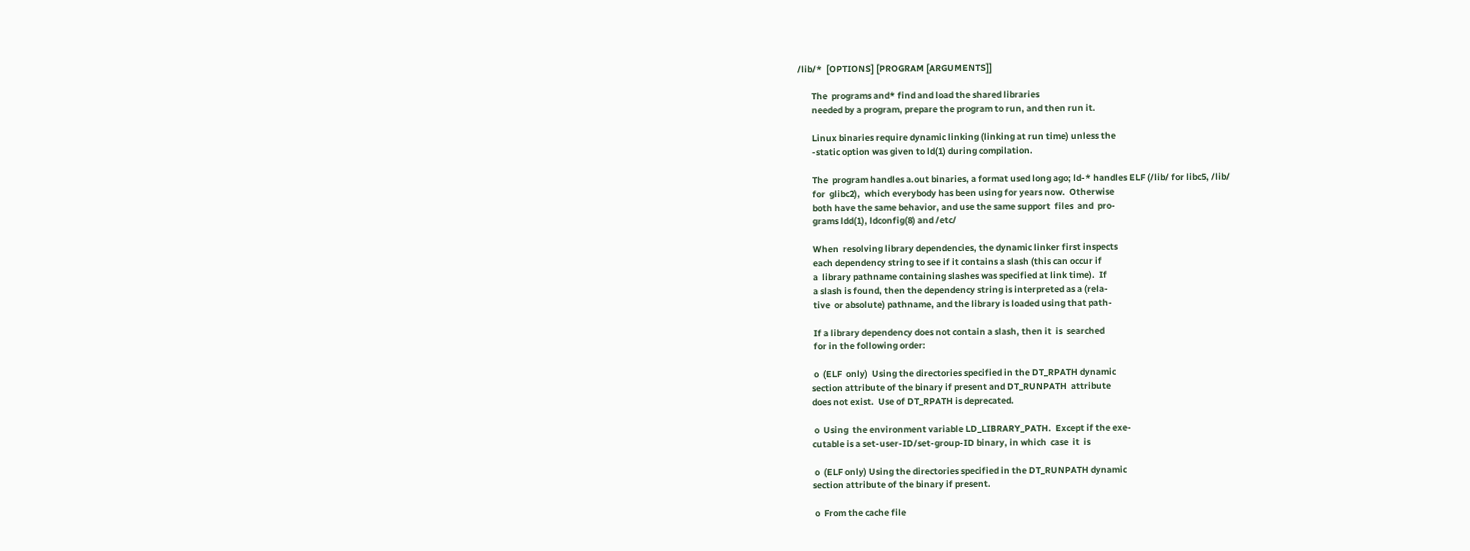/lib/*  [OPTIONS] [PROGRAM [ARGUMENTS]]

       The  programs and* find and load the shared libraries
       needed by a program, prepare the program to run, and then run it.

       Linux binaries require dynamic linking (linking at run time) unless the
       -static option was given to ld(1) during compilation.

       The  program handles a.out binaries, a format used long ago; ld-* handles ELF (/lib/ for libc5, /lib/
       for  glibc2),  which everybody has been using for years now.  Otherwise
       both have the same behavior, and use the same support  files  and  pro-
       grams ldd(1), ldconfig(8) and /etc/

       When  resolving library dependencies, the dynamic linker first inspects
       each dependency string to see if it contains a slash (this can occur if
       a  library pathname containing slashes was specified at link time).  If
       a slash is found, then the dependency string is interpreted as a (rela-
       tive  or absolute) pathname, and the library is loaded using that path-

       If a library dependency does not contain a slash, then it  is  searched
       for in the following order:

       o  (ELF  only)  Using the directories specified in the DT_RPATH dynamic
      section attribute of the binary if present and DT_RUNPATH  attribute
      does not exist.  Use of DT_RPATH is deprecated.

       o  Using  the environment variable LD_LIBRARY_PATH.  Except if the exe-
      cutable is a set-user-ID/set-group-ID binary, in which  case  it  is

       o  (ELF only) Using the directories specified in the DT_RUNPATH dynamic
      section attribute of the binary if present.

       o  From the cache file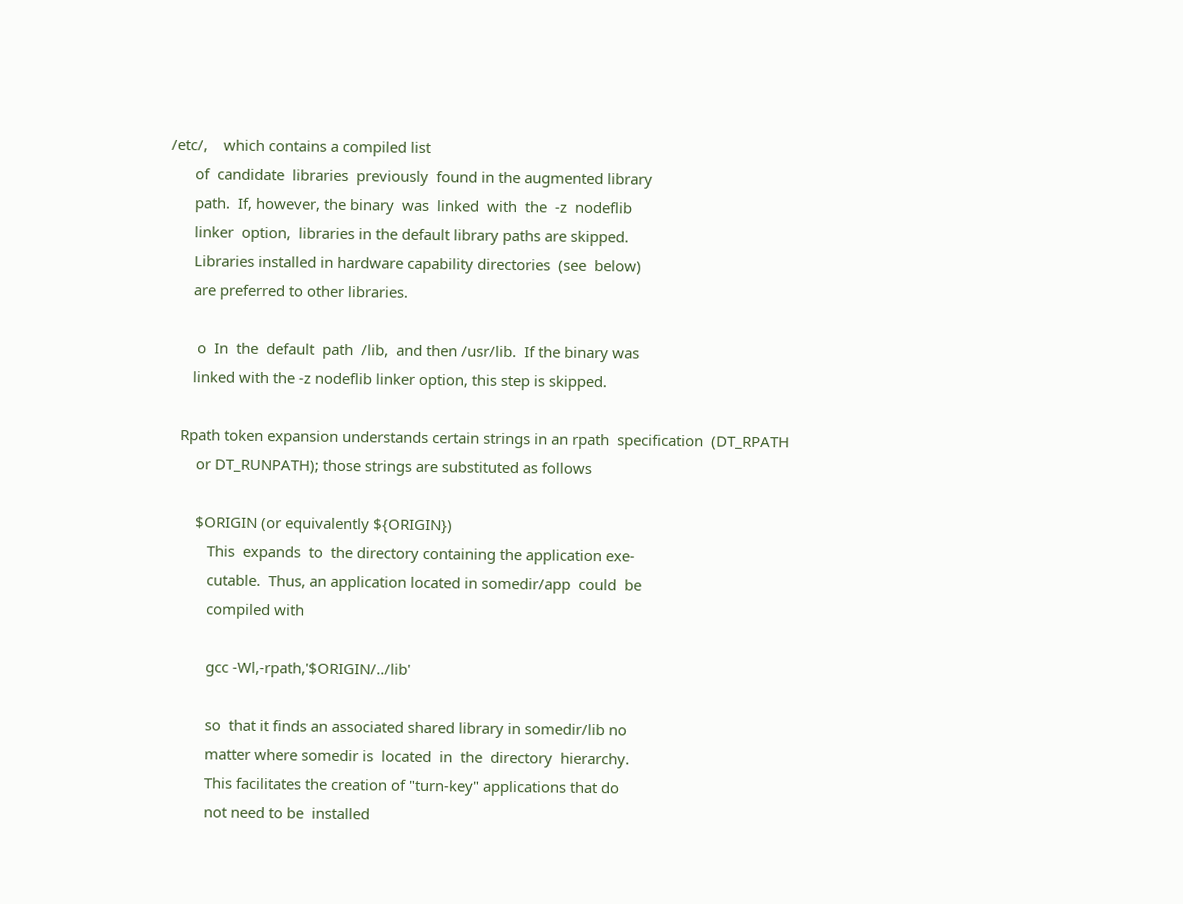/etc/,    which contains a compiled list
      of  candidate  libraries  previously  found in the augmented library
      path.  If, however, the binary  was  linked  with  the  -z  nodeflib
      linker  option,  libraries in the default library paths are skipped.
      Libraries installed in hardware capability directories  (see  below)
      are preferred to other libraries.

       o  In  the  default  path  /lib,  and then /usr/lib.  If the binary was
      linked with the -z nodeflib linker option, this step is skipped.

   Rpath token expansion understands certain strings in an rpath  specification  (DT_RPATH
       or DT_RUNPATH); those strings are substituted as follows

       $ORIGIN (or equivalently ${ORIGIN})
          This  expands  to  the directory containing the application exe-
          cutable.  Thus, an application located in somedir/app  could  be
          compiled with

          gcc -Wl,-rpath,'$ORIGIN/../lib'

          so  that it finds an associated shared library in somedir/lib no
          matter where somedir is  located  in  the  directory  hierarchy.
          This facilitates the creation of "turn-key" applications that do
          not need to be  installed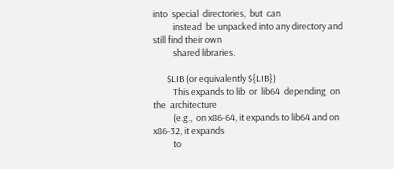into  special  directories,  but  can
          instead  be unpacked into any directory and still find their own
          shared libraries.

       $LIB (or equivalently ${LIB})
          This expands to lib  or  lib64  depending  on  the  architecture
          (e.g.,  on x86-64, it expands to lib64 and on x86-32, it expands
          to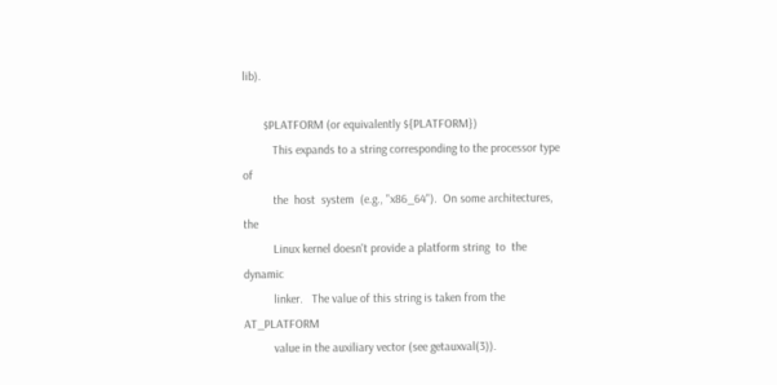lib).

       $PLATFORM (or equivalently ${PLATFORM})
          This expands to a string corresponding to the processor type  of
          the  host  system  (e.g., "x86_64").  On some architectures, the
          Linux kernel doesn't provide a platform string  to  the  dynamic
          linker.   The value of this string is taken from the AT_PLATFORM
          value in the auxiliary vector (see getauxval(3)).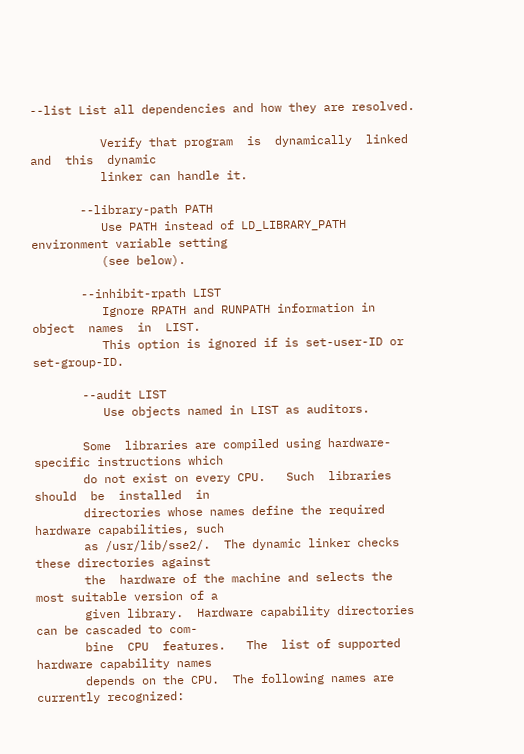--list List all dependencies and how they are resolved.

          Verify that program  is  dynamically  linked  and  this  dynamic
          linker can handle it.

       --library-path PATH
          Use PATH instead of LD_LIBRARY_PATH environment variable setting
          (see below).

       --inhibit-rpath LIST
          Ignore RPATH and RUNPATH information in object  names  in  LIST.
          This option is ignored if is set-user-ID or   set-group-ID.

       --audit LIST
          Use objects named in LIST as auditors.

       Some  libraries are compiled using hardware-specific instructions which
       do not exist on every CPU.   Such  libraries  should  be  installed  in
       directories whose names define the required hardware capabilities, such
       as /usr/lib/sse2/.  The dynamic linker checks these directories against
       the  hardware of the machine and selects the most suitable version of a
       given library.  Hardware capability directories can be cascaded to com-
       bine  CPU  features.   The  list of supported hardware capability names
       depends on the CPU.  The following names are currently recognized: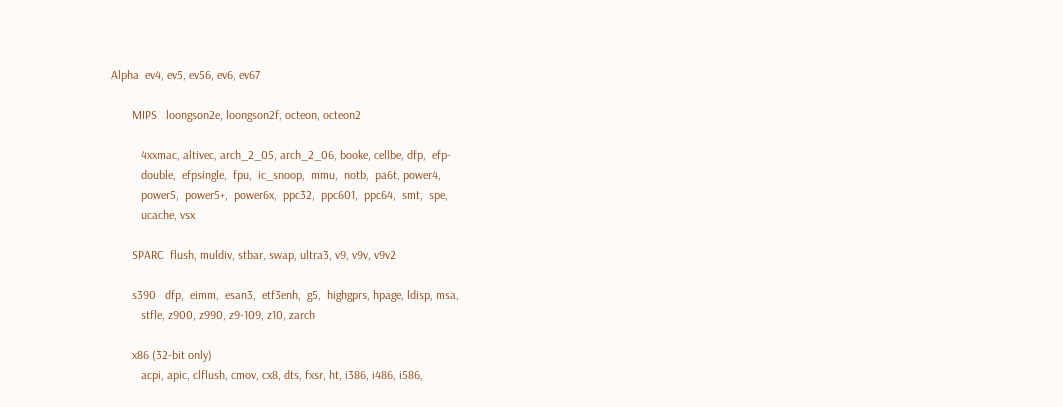Alpha  ev4, ev5, ev56, ev6, ev67

       MIPS   loongson2e, loongson2f, octeon, octeon2

          4xxmac, altivec, arch_2_05, arch_2_06, booke, cellbe, dfp,  efp-
          double,  efpsingle,  fpu,  ic_snoop,  mmu,  notb,  pa6t, power4,
          power5,  power5+,  power6x,  ppc32,  ppc601,  ppc64,  smt,  spe,
          ucache, vsx

       SPARC  flush, muldiv, stbar, swap, ultra3, v9, v9v, v9v2

       s390   dfp,  eimm,  esan3,  etf3enh,  g5,  highgprs, hpage, ldisp, msa,
          stfle, z900, z990, z9-109, z10, zarch

       x86 (32-bit only)
          acpi, apic, clflush, cmov, cx8, dts, fxsr, ht, i386, i486, i586,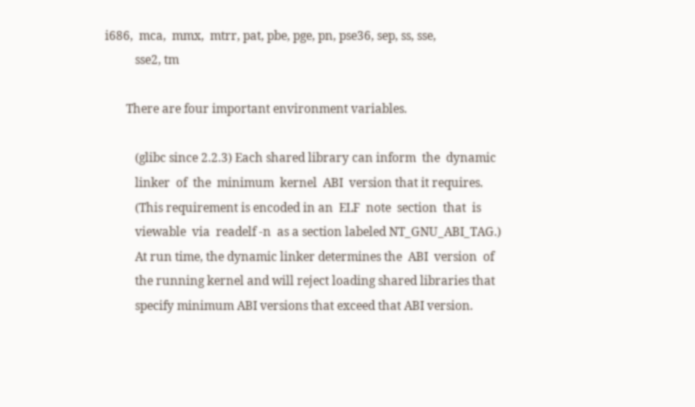i686,  mca,  mmx,  mtrr, pat, pbe, pge, pn, pse36, sep, ss, sse,
          sse2, tm

       There are four important environment variables.

          (glibc since 2.2.3) Each shared library can inform  the  dynamic
          linker  of  the  minimum  kernel  ABI  version that it requires.
          (This requirement is encoded in an  ELF  note  section  that  is
          viewable  via  readelf -n  as a section labeled NT_GNU_ABI_TAG.)
          At run time, the dynamic linker determines the  ABI  version  of
          the running kernel and will reject loading shared libraries that
          specify minimum ABI versions that exceed that ABI version.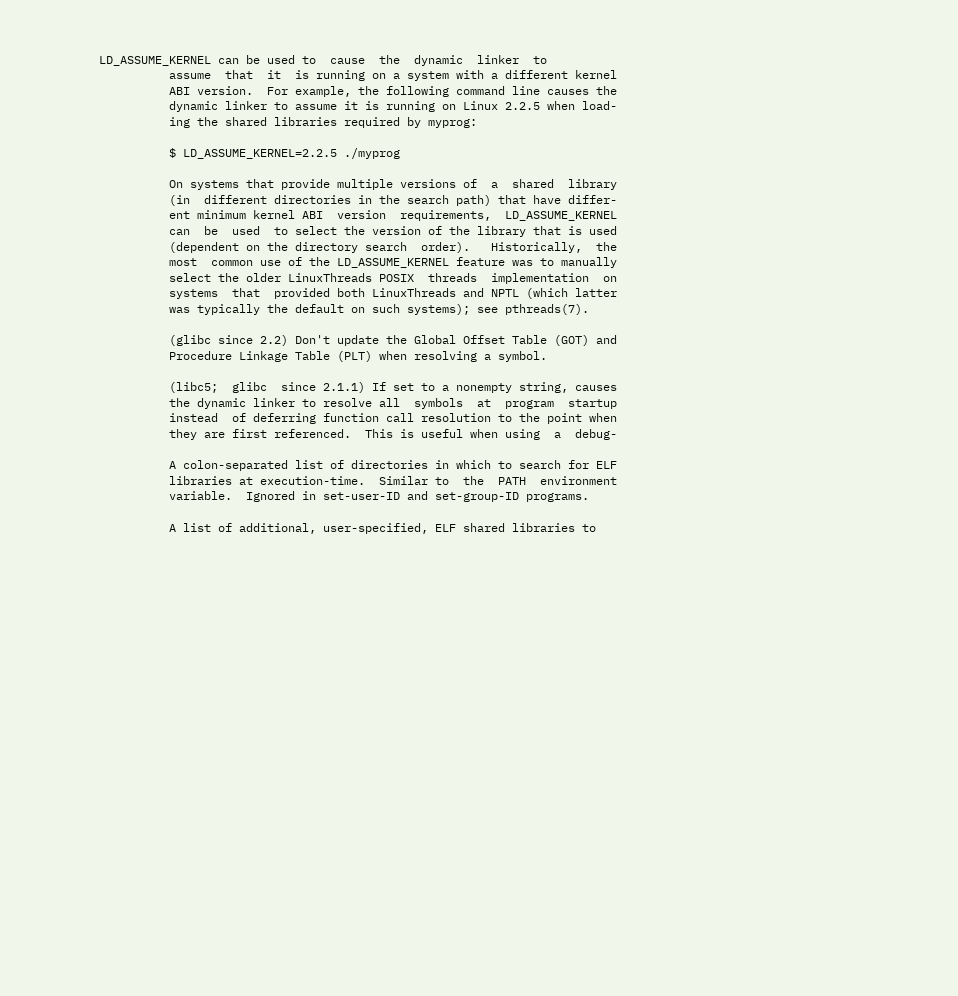LD_ASSUME_KERNEL can be used to  cause  the  dynamic  linker  to
          assume  that  it  is running on a system with a different kernel
          ABI version.  For example, the following command line causes the
          dynamic linker to assume it is running on Linux 2.2.5 when load-
          ing the shared libraries required by myprog:

          $ LD_ASSUME_KERNEL=2.2.5 ./myprog

          On systems that provide multiple versions of  a  shared  library
          (in  different directories in the search path) that have differ-
          ent minimum kernel ABI  version  requirements,  LD_ASSUME_KERNEL
          can  be  used  to select the version of the library that is used
          (dependent on the directory search  order).   Historically,  the
          most  common use of the LD_ASSUME_KERNEL feature was to manually
          select the older LinuxThreads POSIX  threads  implementation  on
          systems  that  provided both LinuxThreads and NPTL (which latter
          was typically the default on such systems); see pthreads(7).

          (glibc since 2.2) Don't update the Global Offset Table (GOT) and
          Procedure Linkage Table (PLT) when resolving a symbol.

          (libc5;  glibc  since 2.1.1) If set to a nonempty string, causes
          the dynamic linker to resolve all  symbols  at  program  startup
          instead  of deferring function call resolution to the point when
          they are first referenced.  This is useful when using  a  debug-

          A colon-separated list of directories in which to search for ELF
          libraries at execution-time.  Similar to  the  PATH  environment
          variable.  Ignored in set-user-ID and set-group-ID programs.

          A list of additional, user-specified, ELF shared libraries to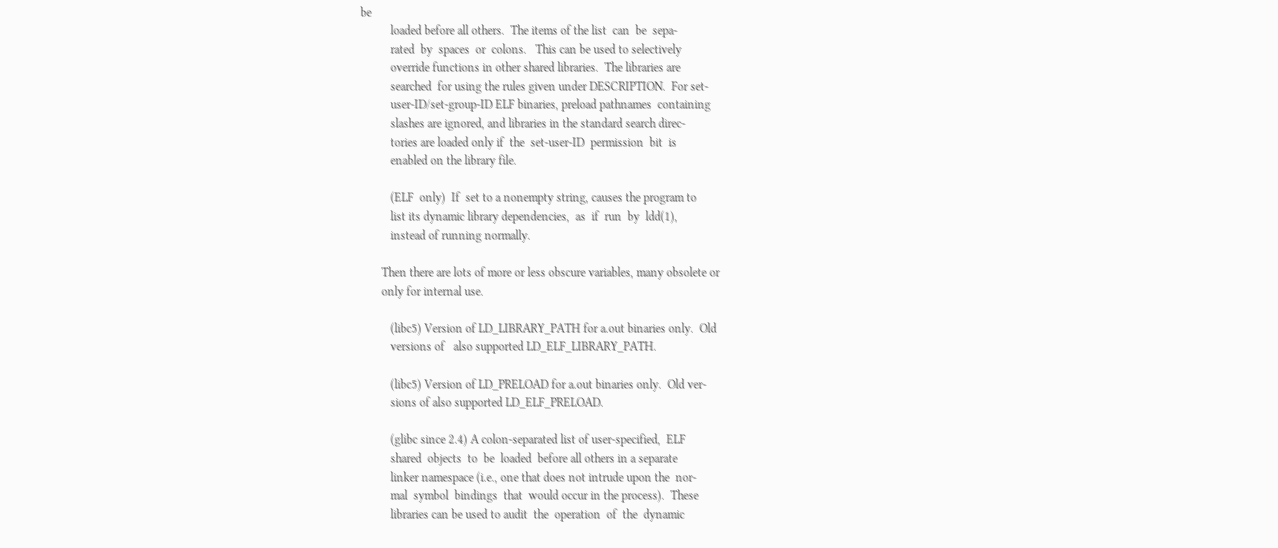be
          loaded before all others.  The items of the list  can  be  sepa-
          rated  by  spaces  or  colons.   This can be used to selectively
          override functions in other shared libraries.  The libraries are
          searched  for using the rules given under DESCRIPTION.  For set-
          user-ID/set-group-ID ELF binaries, preload pathnames  containing
          slashes are ignored, and libraries in the standard search direc-
          tories are loaded only if  the  set-user-ID  permission  bit  is
          enabled on the library file.

          (ELF  only)  If  set to a nonempty string, causes the program to
          list its dynamic library dependencies,  as  if  run  by  ldd(1),
          instead of running normally.

       Then there are lots of more or less obscure variables, many obsolete or
       only for internal use.

          (libc5) Version of LD_LIBRARY_PATH for a.out binaries only.  Old
          versions of   also supported LD_ELF_LIBRARY_PATH.

          (libc5) Version of LD_PRELOAD for a.out binaries only.  Old ver-
          sions of also supported LD_ELF_PRELOAD.

          (glibc since 2.4) A colon-separated list of user-specified,  ELF
          shared  objects  to  be  loaded  before all others in a separate
          linker namespace (i.e., one that does not intrude upon the  nor-
          mal  symbol  bindings  that  would occur in the process).  These
          libraries can be used to audit  the  operation  of  the  dynamic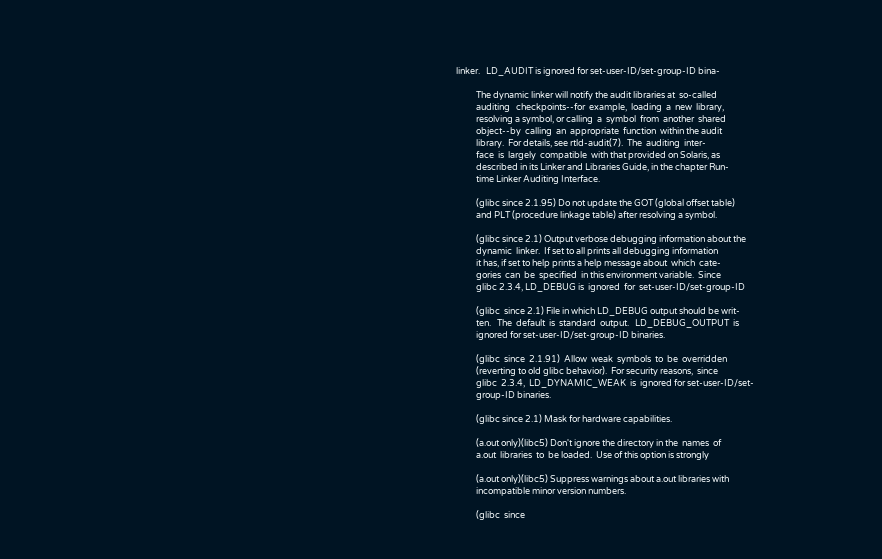linker.   LD_AUDIT is ignored for set-user-ID/set-group-ID bina-

          The dynamic linker will notify the audit libraries at  so-called
          auditing   checkpoints--for  example,  loading  a  new  library,
          resolving a symbol, or calling  a  symbol  from  another  shared
          object--by  calling  an  appropriate  function  within the audit
          library.  For details, see rtld-audit(7).  The  auditing  inter-
          face  is  largely  compatible  with that provided on Solaris, as
          described in its Linker and Libraries Guide, in the chapter Run-
          time Linker Auditing Interface.

          (glibc since 2.1.95) Do not update the GOT (global offset table)
          and PLT (procedure linkage table) after resolving a symbol.

          (glibc since 2.1) Output verbose debugging information about the
          dynamic  linker.  If set to all prints all debugging information
          it has, if set to help prints a help message about  which  cate-
          gories  can  be  specified  in this environment variable.  Since
          glibc 2.3.4, LD_DEBUG is  ignored  for  set-user-ID/set-group-ID

          (glibc  since 2.1) File in which LD_DEBUG output should be writ-
          ten.   The  default  is  standard  output.   LD_DEBUG_OUTPUT  is
          ignored for set-user-ID/set-group-ID binaries.

          (glibc  since  2.1.91)  Allow  weak  symbols  to  be  overridden
          (reverting to old glibc behavior).  For security reasons,  since
          glibc  2.3.4,  LD_DYNAMIC_WEAK  is  ignored for set-user-ID/set-
          group-ID binaries.

          (glibc since 2.1) Mask for hardware capabilities.

          (a.out only)(libc5) Don't ignore the directory in the  names  of
          a.out  libraries  to  be loaded.  Use of this option is strongly

          (a.out only)(libc5) Suppress warnings about a.out libraries with
          incompatible minor version numbers.

          (glibc  since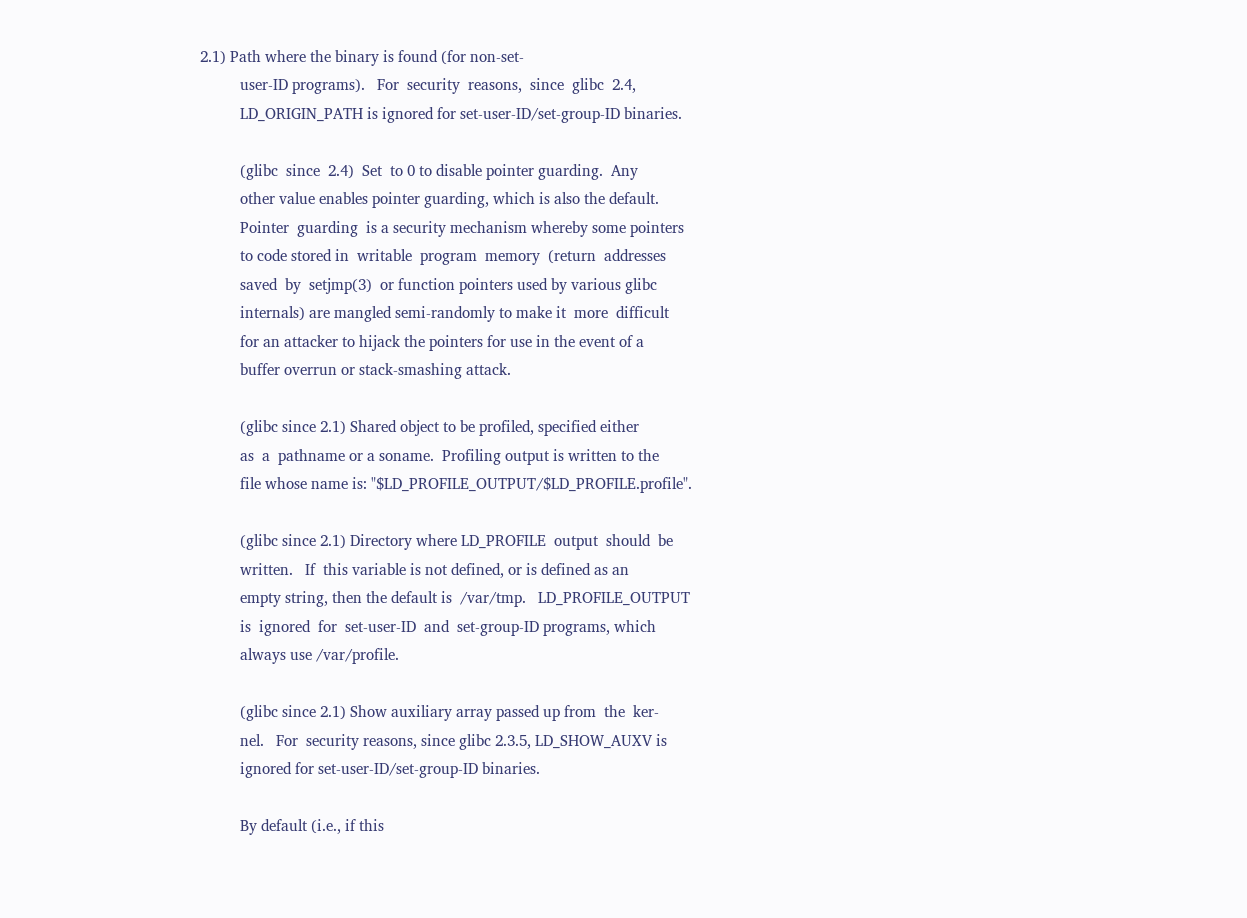2.1) Path where the binary is found (for non-set-
          user-ID programs).   For  security  reasons,  since  glibc  2.4,
          LD_ORIGIN_PATH is ignored for set-user-ID/set-group-ID binaries.

          (glibc  since  2.4)  Set  to 0 to disable pointer guarding.  Any
          other value enables pointer guarding, which is also the default.
          Pointer  guarding  is a security mechanism whereby some pointers
          to code stored in  writable  program  memory  (return  addresses
          saved  by  setjmp(3)  or function pointers used by various glibc
          internals) are mangled semi-randomly to make it  more  difficult
          for an attacker to hijack the pointers for use in the event of a
          buffer overrun or stack-smashing attack.

          (glibc since 2.1) Shared object to be profiled, specified either
          as  a  pathname or a soname.  Profiling output is written to the
          file whose name is: "$LD_PROFILE_OUTPUT/$LD_PROFILE.profile".

          (glibc since 2.1) Directory where LD_PROFILE  output  should  be
          written.   If  this variable is not defined, or is defined as an
          empty string, then the default is  /var/tmp.   LD_PROFILE_OUTPUT
          is  ignored  for  set-user-ID  and  set-group-ID programs, which
          always use /var/profile.

          (glibc since 2.1) Show auxiliary array passed up from  the  ker-
          nel.   For  security reasons, since glibc 2.3.5, LD_SHOW_AUXV is
          ignored for set-user-ID/set-group-ID binaries.

          By default (i.e., if this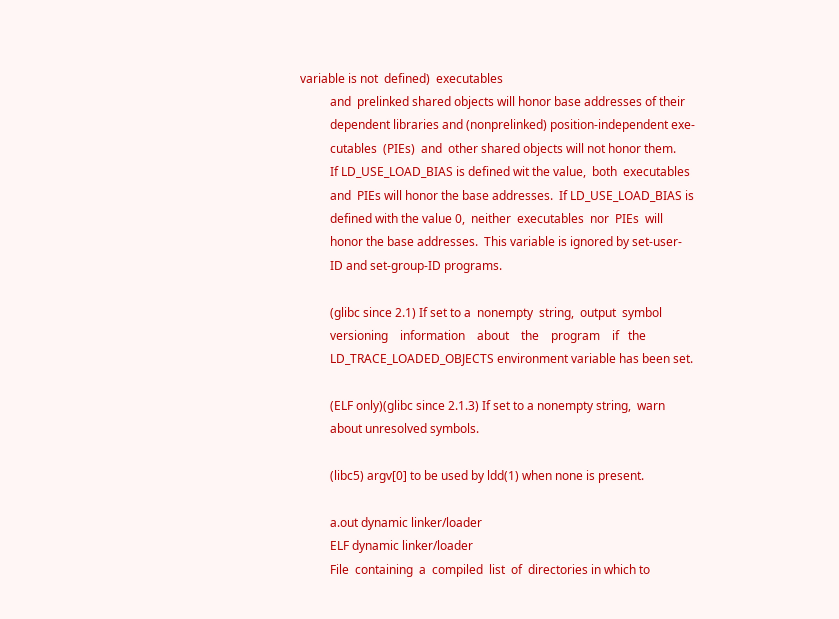variable is not  defined)  executables
          and  prelinked shared objects will honor base addresses of their
          dependent libraries and (nonprelinked) position-independent exe-
          cutables  (PIEs)  and  other shared objects will not honor them.
          If LD_USE_LOAD_BIAS is defined wit the value,  both  executables
          and  PIEs will honor the base addresses.  If LD_USE_LOAD_BIAS is
          defined with the value 0,  neither  executables  nor  PIEs  will
          honor the base addresses.  This variable is ignored by set-user-
          ID and set-group-ID programs.

          (glibc since 2.1) If set to a  nonempty  string,  output  symbol
          versioning    information    about    the    program    if   the
          LD_TRACE_LOADED_OBJECTS environment variable has been set.

          (ELF only)(glibc since 2.1.3) If set to a nonempty string,  warn
          about unresolved symbols.

          (libc5) argv[0] to be used by ldd(1) when none is present.

          a.out dynamic linker/loader
          ELF dynamic linker/loader
          File  containing  a  compiled  list  of  directories in which to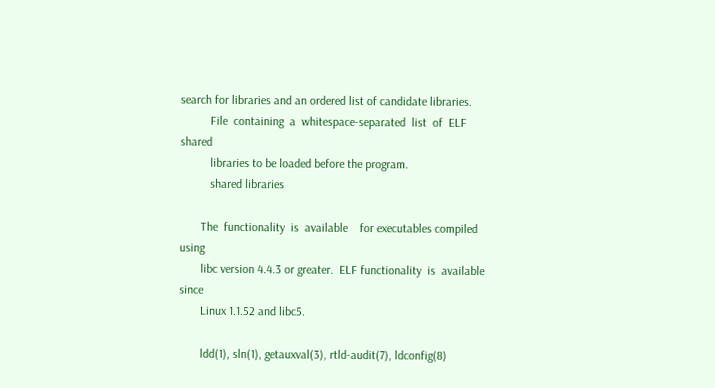search for libraries and an ordered list of candidate libraries.
          File  containing  a  whitespace-separated  list  of  ELF  shared
          libraries to be loaded before the program.
          shared libraries

       The  functionality  is  available    for executables compiled using
       libc version 4.4.3 or greater.  ELF functionality  is  available  since
       Linux 1.1.52 and libc5.

       ldd(1), sln(1), getauxval(3), rtld-audit(7), ldconfig(8)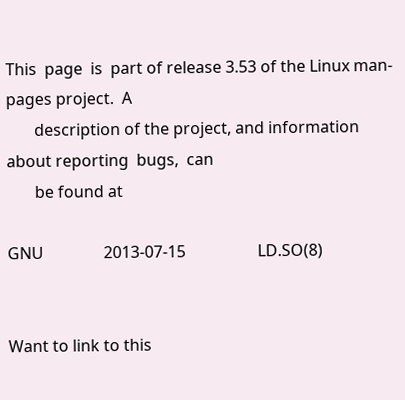This  page  is  part of release 3.53 of the Linux man-pages project.  A
       description of the project, and information about reporting  bugs,  can
       be found at

GNU               2013-07-15                  LD.SO(8)


Want to link to this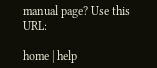manual page? Use this URL:

home | help